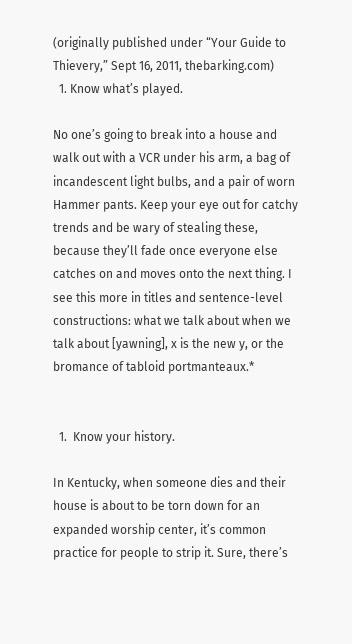(originally published under “Your Guide to Thievery,” Sept 16, 2011, thebarking.com)
  1. Know what’s played.

No one’s going to break into a house and walk out with a VCR under his arm, a bag of incandescent light bulbs, and a pair of worn Hammer pants. Keep your eye out for catchy trends and be wary of stealing these, because they’ll fade once everyone else catches on and moves onto the next thing. I see this more in titles and sentence-level constructions: what we talk about when we talk about [yawning], x is the new y, or the bromance of tabloid portmanteaux.*


  1.  Know your history.

In Kentucky, when someone dies and their house is about to be torn down for an expanded worship center, it’s common practice for people to strip it. Sure, there’s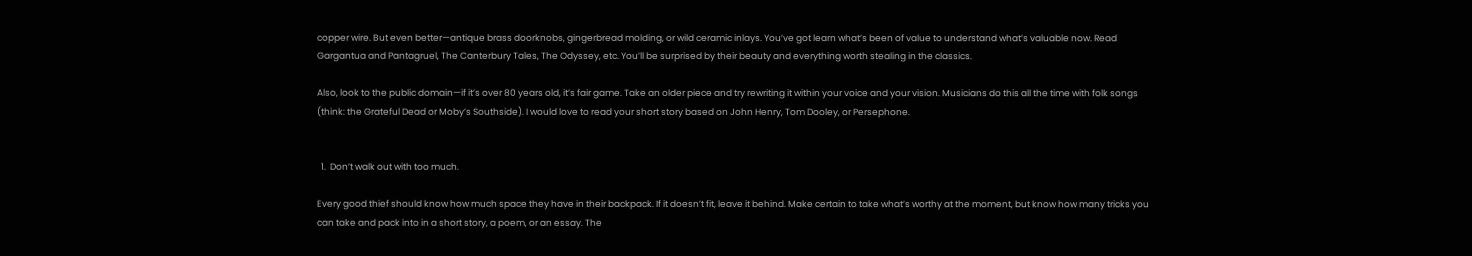copper wire. But even better—antique brass doorknobs, gingerbread molding, or wild ceramic inlays. You’ve got learn what’s been of value to understand what’s valuable now. Read  Gargantua and Pantagruel, The Canterbury Tales, The Odyssey, etc. You’ll be surprised by their beauty and everything worth stealing in the classics.

Also, look to the public domain—if it’s over 80 years old, it’s fair game. Take an older piece and try rewriting it within your voice and your vision. Musicians do this all the time with folk songs (think: the Grateful Dead or Moby’s Southside). I would love to read your short story based on John Henry, Tom Dooley, or Persephone.


  1.  Don’t walk out with too much.

Every good thief should know how much space they have in their backpack. If it doesn’t fit, leave it behind. Make certain to take what’s worthy at the moment, but know how many tricks you can take and pack into in a short story, a poem, or an essay. The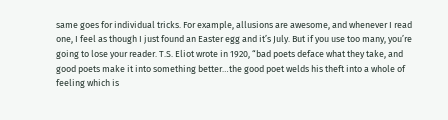same goes for individual tricks. For example, allusions are awesome, and whenever I read one, I feel as though I just found an Easter egg and it’s July. But if you use too many, you’re going to lose your reader. T.S. Eliot wrote in 1920, “bad poets deface what they take, and good poets make it into something better…the good poet welds his theft into a whole of feeling which is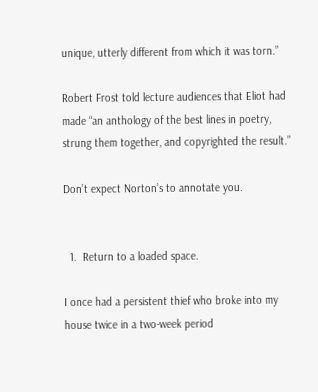unique, utterly different from which it was torn.”

Robert Frost told lecture audiences that Eliot had made “an anthology of the best lines in poetry, strung them together, and copyrighted the result.”

Don’t expect Norton’s to annotate you.


  1.  Return to a loaded space.

I once had a persistent thief who broke into my house twice in a two-week period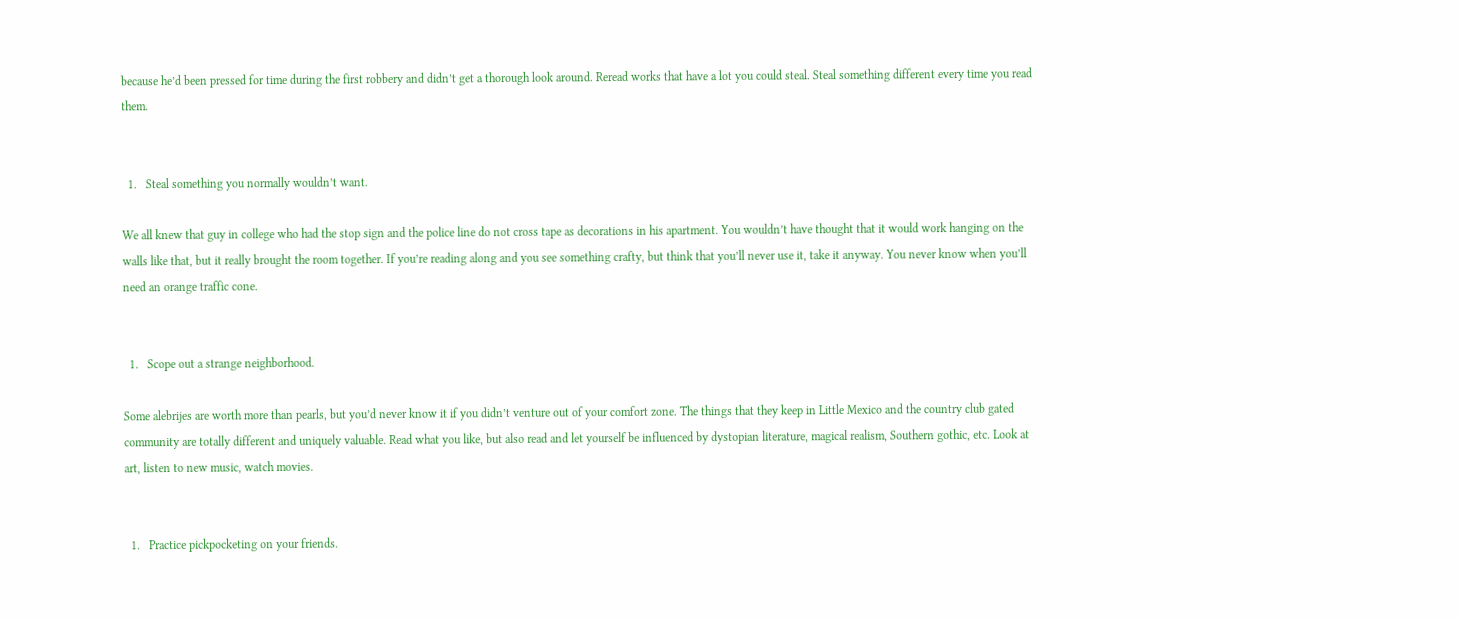because he’d been pressed for time during the first robbery and didn’t get a thorough look around. Reread works that have a lot you could steal. Steal something different every time you read them.


  1.   Steal something you normally wouldn’t want.

We all knew that guy in college who had the stop sign and the police line do not cross tape as decorations in his apartment. You wouldn’t have thought that it would work hanging on the walls like that, but it really brought the room together. If you’re reading along and you see something crafty, but think that you’ll never use it, take it anyway. You never know when you’ll need an orange traffic cone.


  1.   Scope out a strange neighborhood.

Some alebrijes are worth more than pearls, but you’d never know it if you didn’t venture out of your comfort zone. The things that they keep in Little Mexico and the country club gated community are totally different and uniquely valuable. Read what you like, but also read and let yourself be influenced by dystopian literature, magical realism, Southern gothic, etc. Look at art, listen to new music, watch movies.


  1.   Practice pickpocketing on your friends.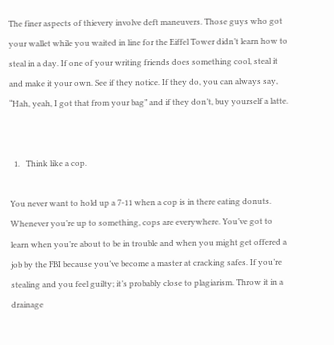The finer aspects of thievery involve deft maneuvers. Those guys who got your wallet while you waited in line for the Eiffel Tower didn’t learn how to steal in a day. If one of your writing friends does something cool, steal it and make it your own. See if they notice. If they do, you can always say, “Hah, yeah, I got that from your bag” and if they don’t, buy yourself a latte.


  1.   Think like a cop.

You never want to hold up a 7-11 when a cop is in there eating donuts. Whenever you’re up to something, cops are everywhere. You’ve got to learn when you’re about to be in trouble and when you might get offered a job by the FBI because you’ve become a master at cracking safes. If you’re stealing and you feel guilty; it’s probably close to plagiarism. Throw it in a drainage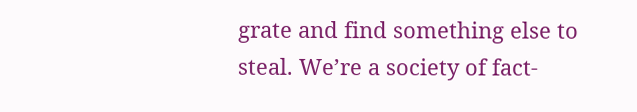grate and find something else to steal. We’re a society of fact-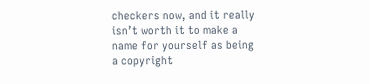checkers now, and it really isn’t worth it to make a name for yourself as being a copyright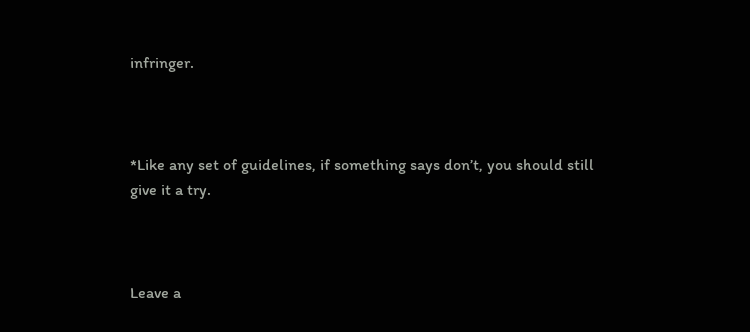infringer.



*Like any set of guidelines, if something says don’t, you should still give it a try.



Leave a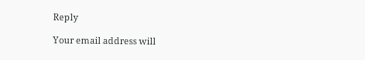Reply

Your email address will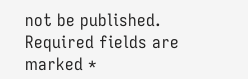not be published. Required fields are marked *